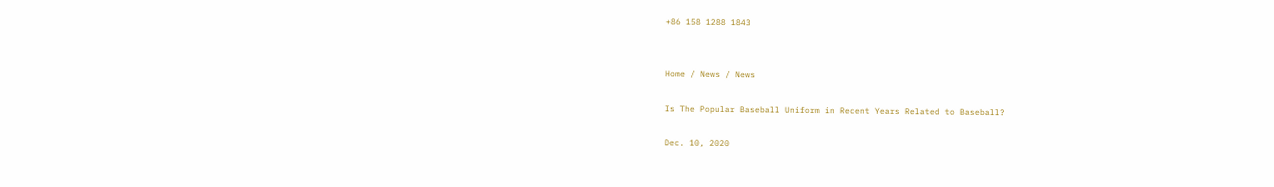+86 158 1288 1843


Home / News / News

Is The Popular Baseball Uniform in Recent Years Related to Baseball?

Dec. 10, 2020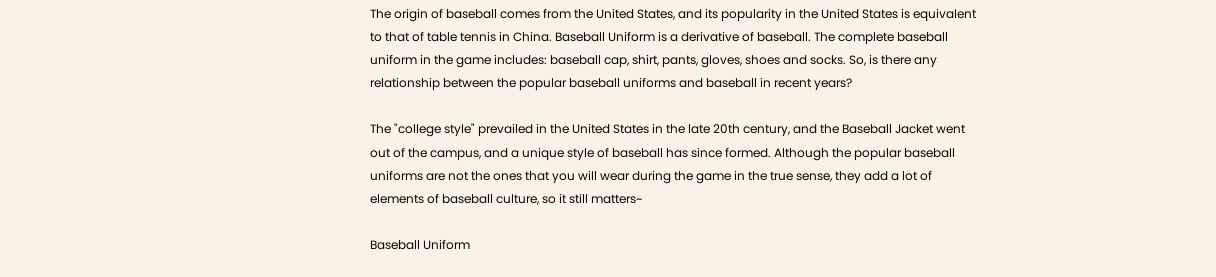The origin of baseball comes from the United States, and its popularity in the United States is equivalent to that of table tennis in China. Baseball Uniform is a derivative of baseball. The complete baseball uniform in the game includes: baseball cap, shirt, pants, gloves, shoes and socks. So, is there any relationship between the popular baseball uniforms and baseball in recent years?

The "college style" prevailed in the United States in the late 20th century, and the Baseball Jacket went out of the campus, and a unique style of baseball has since formed. Although the popular baseball uniforms are not the ones that you will wear during the game in the true sense, they add a lot of elements of baseball culture, so it still matters~

Baseball Uniform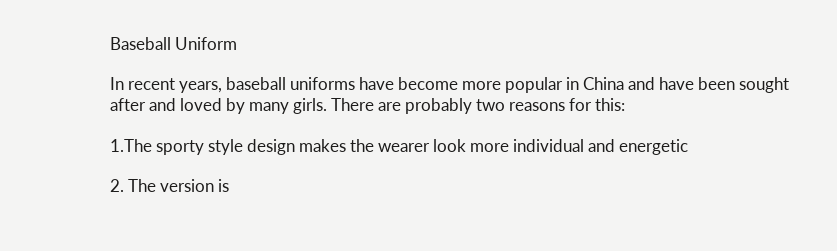Baseball Uniform

In recent years, baseball uniforms have become more popular in China and have been sought after and loved by many girls. There are probably two reasons for this:

1.The sporty style design makes the wearer look more individual and energetic

2. The version is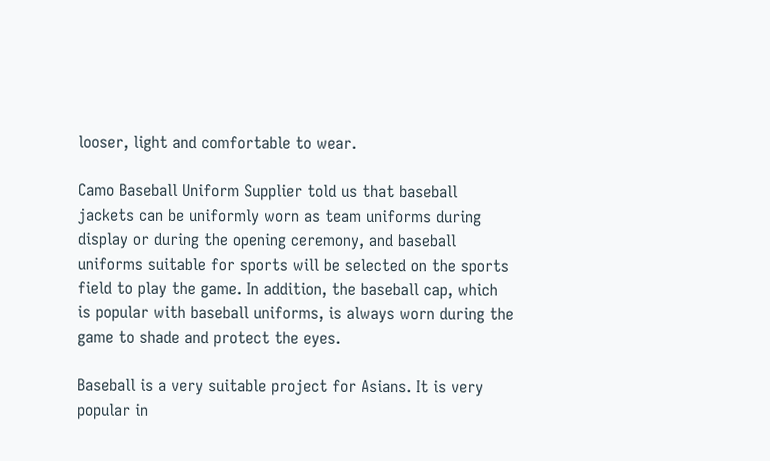looser, light and comfortable to wear.

Camo Baseball Uniform Supplier told us that baseball jackets can be uniformly worn as team uniforms during display or during the opening ceremony, and baseball uniforms suitable for sports will be selected on the sports field to play the game. In addition, the baseball cap, which is popular with baseball uniforms, is always worn during the game to shade and protect the eyes.

Baseball is a very suitable project for Asians. It is very popular in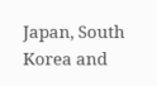Japan, South Korea and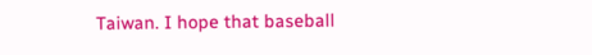Taiwan. I hope that baseball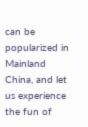can be popularized in Mainland China, and let us experience the fun of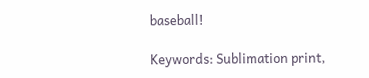baseball!

Keywords: Sublimation print,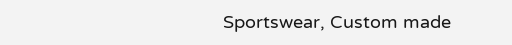Sportswear, Custom made